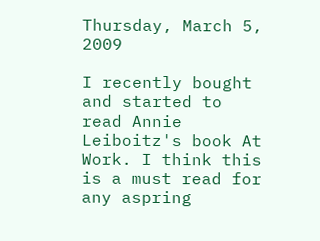Thursday, March 5, 2009

I recently bought and started to read Annie Leiboitz's book At Work. I think this is a must read for any aspring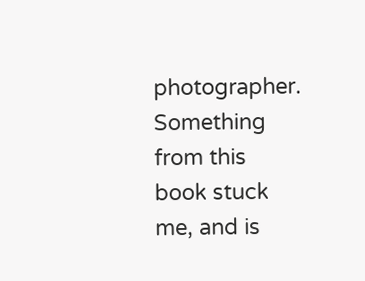photographer. Something from this book stuck me, and is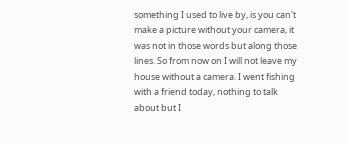something I used to live by, is you can't make a picture without your camera, it was not in those words but along those lines. So from now on I will not leave my house without a camera. I went fishing with a friend today, nothing to talk about but I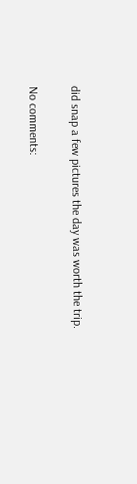did snap a few pictures the day was worth the trip.

No comments: